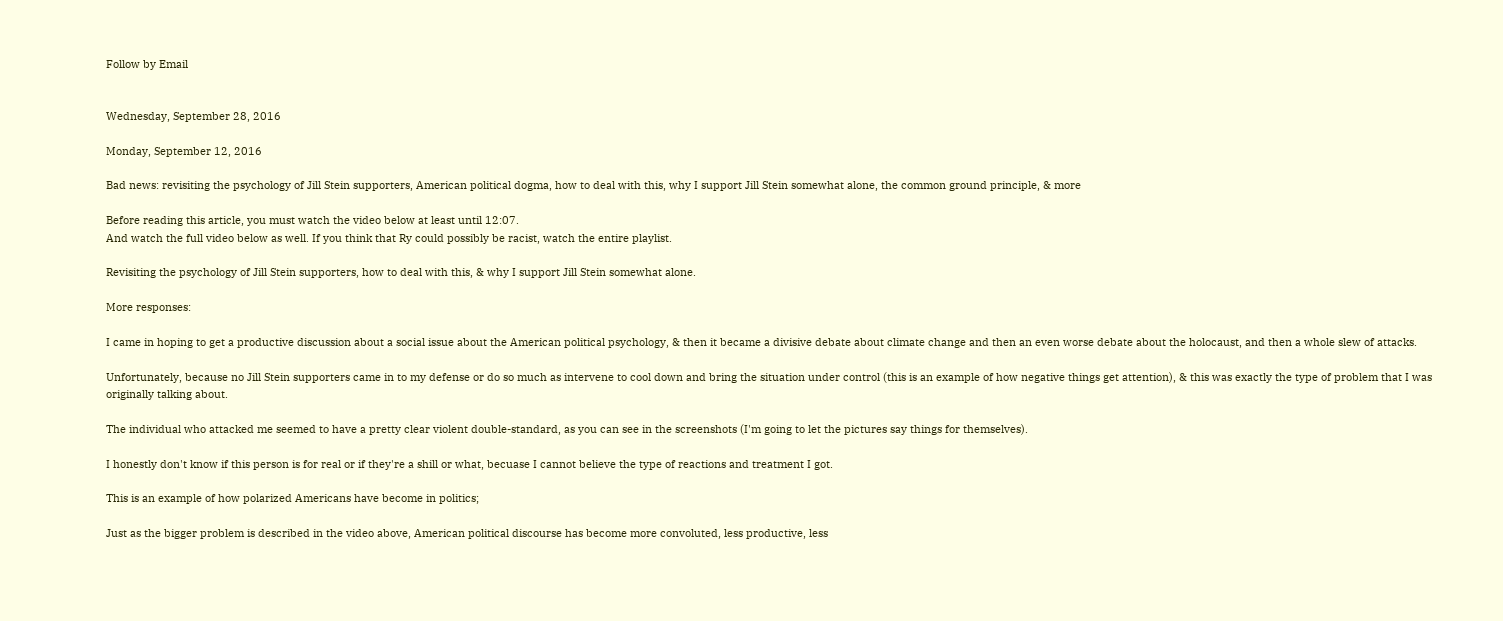Follow by Email


Wednesday, September 28, 2016

Monday, September 12, 2016

Bad news: revisiting the psychology of Jill Stein supporters, American political dogma, how to deal with this, why I support Jill Stein somewhat alone, the common ground principle, & more

Before reading this article, you must watch the video below at least until 12:07.
And watch the full video below as well. If you think that Ry could possibly be racist, watch the entire playlist.

Revisiting the psychology of Jill Stein supporters, how to deal with this, & why I support Jill Stein somewhat alone.

More responses:

I came in hoping to get a productive discussion about a social issue about the American political psychology, & then it became a divisive debate about climate change and then an even worse debate about the holocaust, and then a whole slew of attacks.

Unfortunately, because no Jill Stein supporters came in to my defense or do so much as intervene to cool down and bring the situation under control (this is an example of how negative things get attention), & this was exactly the type of problem that I was originally talking about.

The individual who attacked me seemed to have a pretty clear violent double-standard, as you can see in the screenshots (I'm going to let the pictures say things for themselves).

I honestly don't know if this person is for real or if they're a shill or what, becuase I cannot believe the type of reactions and treatment I got.

This is an example of how polarized Americans have become in politics;

Just as the bigger problem is described in the video above, American political discourse has become more convoluted, less productive, less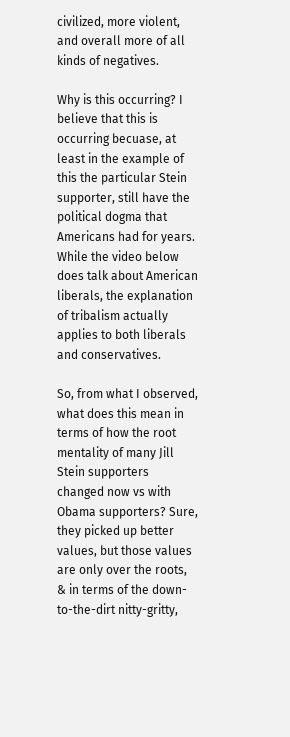civilized, more violent, and overall more of all kinds of negatives.

Why is this occurring? I believe that this is occurring becuase, at least in the example of this the particular Stein supporter, still have the political dogma that Americans had for years.
While the video below does talk about American liberals, the explanation of tribalism actually applies to both liberals and conservatives.

So, from what I observed, what does this mean in terms of how the root mentality of many Jill Stein supporters changed now vs with Obama supporters? Sure, they picked up better values, but those values are only over the roots, & in terms of the down-to-the-dirt nitty-gritty,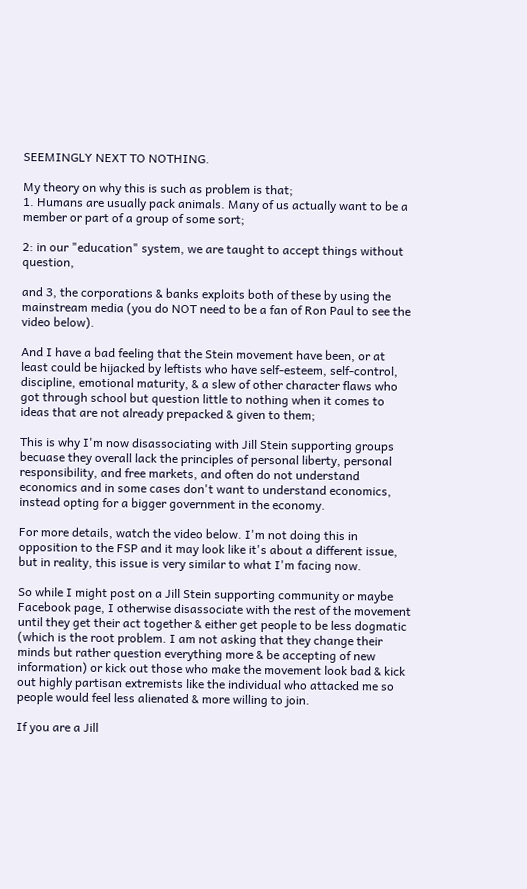SEEMINGLY NEXT TO NOTHING.

My theory on why this is such as problem is that;
1. Humans are usually pack animals. Many of us actually want to be a member or part of a group of some sort;

2: in our "education" system, we are taught to accept things without question,

and 3, the corporations & banks exploits both of these by using the mainstream media (you do NOT need to be a fan of Ron Paul to see the video below).

And I have a bad feeling that the Stein movement have been, or at least could be hijacked by leftists who have self-esteem, self-control, discipline, emotional maturity, & a slew of other character flaws who got through school but question little to nothing when it comes to ideas that are not already prepacked & given to them;

This is why I'm now disassociating with Jill Stein supporting groups becuase they overall lack the principles of personal liberty, personal responsibility, and free markets, and often do not understand economics and in some cases don't want to understand economics, instead opting for a bigger government in the economy.

For more details, watch the video below. I'm not doing this in opposition to the FSP and it may look like it's about a different issue, but in reality, this issue is very similar to what I'm facing now.

So while I might post on a Jill Stein supporting community or maybe Facebook page, I otherwise disassociate with the rest of the movement until they get their act together & either get people to be less dogmatic (which is the root problem. I am not asking that they change their minds but rather question everything more & be accepting of new information) or kick out those who make the movement look bad & kick out highly partisan extremists like the individual who attacked me so people would feel less alienated & more willing to join.

If you are a Jill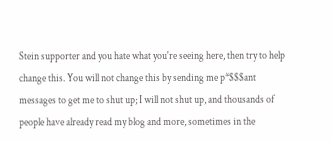Stein supporter and you hate what you're seeing here, then try to help change this. You will not change this by sending me p*$$$ant messages to get me to shut up; I will not shut up, and thousands of people have already read my blog and more, sometimes in the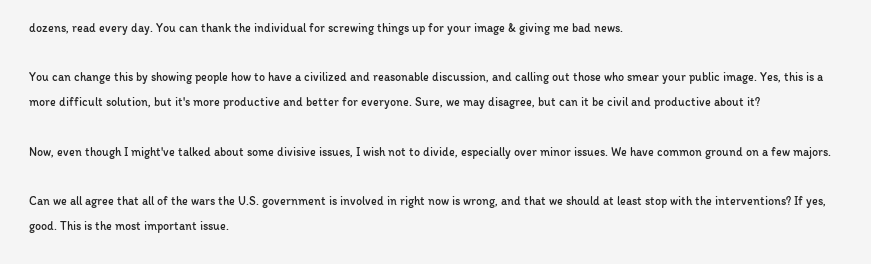dozens, read every day. You can thank the individual for screwing things up for your image & giving me bad news.

You can change this by showing people how to have a civilized and reasonable discussion, and calling out those who smear your public image. Yes, this is a more difficult solution, but it's more productive and better for everyone. Sure, we may disagree, but can it be civil and productive about it?

Now, even though I might've talked about some divisive issues, I wish not to divide, especially over minor issues. We have common ground on a few majors.

Can we all agree that all of the wars the U.S. government is involved in right now is wrong, and that we should at least stop with the interventions? If yes, good. This is the most important issue.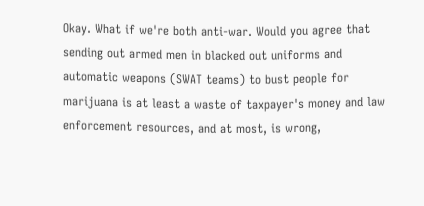Okay. What if we're both anti-war. Would you agree that sending out armed men in blacked out uniforms and automatic weapons (SWAT teams) to bust people for marijuana is at least a waste of taxpayer's money and law enforcement resources, and at most, is wrong,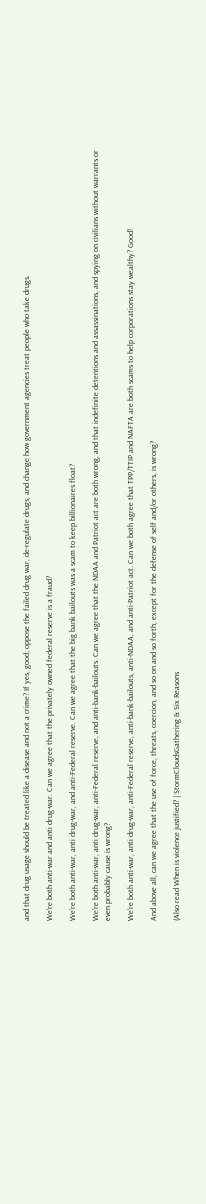and that drug usage should be treated like a disease and not a crime? If yes, good; oppose the failed drug war, de-regulate drugs, and change how government agencies treat people who take drugs.

We're both anti-war and anti drug-war. Can we agree that the privately owned federal reserve is a fraud?

We're both anti-war, anti drug-war, and anti-Federal reserve. Can we agree that the big bank bailouts was a scam to keep billionaires float?

We're both anti-war, anti drug-war, anti-Federal reserve, and anti-bank-bailouts. Can we agree that the NDAA and Patriot act are both wrong, and that indefinite detentions and assassinations, and spying on civilians without warrants or even probably cause is wrong?

We're both anti-war, anti drug-war, anti-Federal reserve, anti-bank-bailouts, anti-NDAA, and anti-Patriot act. Can we both agree that TPP/TTIP and NAFTA are both scams to help corporations stay wealthy? Good!

And above all, can we agree that the use of force, threats, coercion, and so on and so forth, except for the defense of self and/or others, is wrong?

(Also read When is violence justified? | StormCloudsGathering & Six Reasons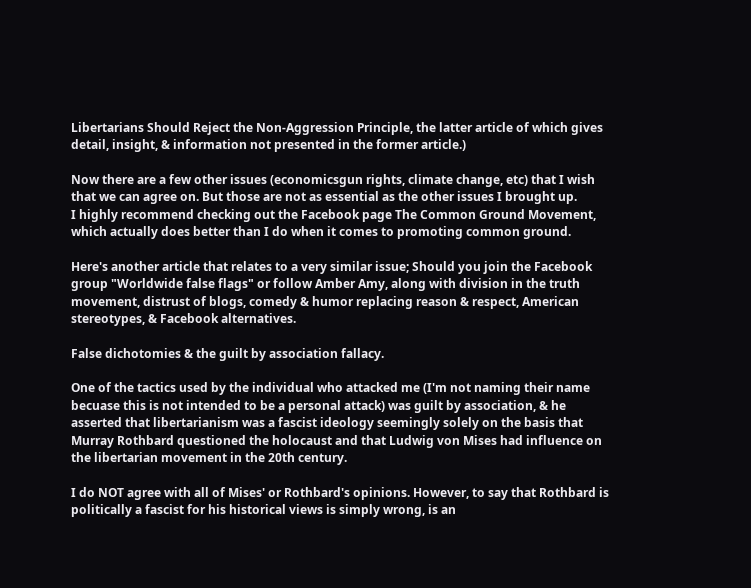Libertarians Should Reject the Non-Aggression Principle, the latter article of which gives detail, insight, & information not presented in the former article.)

Now there are a few other issues (economicsgun rights, climate change, etc) that I wish that we can agree on. But those are not as essential as the other issues I brought up.
I highly recommend checking out the Facebook page The Common Ground Movement, which actually does better than I do when it comes to promoting common ground.

Here's another article that relates to a very similar issue; Should you join the Facebook group "Worldwide false flags" or follow Amber Amy, along with division in the truth movement, distrust of blogs, comedy & humor replacing reason & respect, American stereotypes, & Facebook alternatives.

False dichotomies & the guilt by association fallacy.

One of the tactics used by the individual who attacked me (I'm not naming their name becuase this is not intended to be a personal attack) was guilt by association, & he asserted that libertarianism was a fascist ideology seemingly solely on the basis that Murray Rothbard questioned the holocaust and that Ludwig von Mises had influence on the libertarian movement in the 20th century.

I do NOT agree with all of Mises' or Rothbard's opinions. However, to say that Rothbard is politically a fascist for his historical views is simply wrong, is an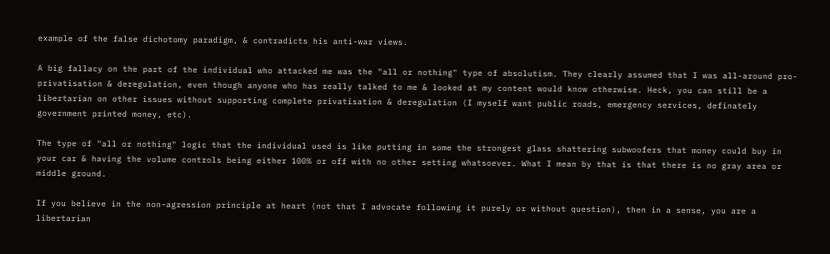example of the false dichotomy paradigm, & contradicts his anti-war views.

A big fallacy on the part of the individual who attacked me was the "all or nothing" type of absolutism. They clearly assumed that I was all-around pro-privatisation & deregulation, even though anyone who has really talked to me & looked at my content would know otherwise. Heck, you can still be a libertarian on other issues without supporting complete privatisation & deregulation (I myself want public roads, emergency services, definately government printed money, etc).

The type of "all or nothing" logic that the individual used is like putting in some the strongest glass shattering subwoofers that money could buy in your car & having the volume controls being either 100% or off with no other setting whatsoever. What I mean by that is that there is no gray area or middle ground.

If you believe in the non-agression principle at heart (not that I advocate following it purely or without question), then in a sense, you are a libertarian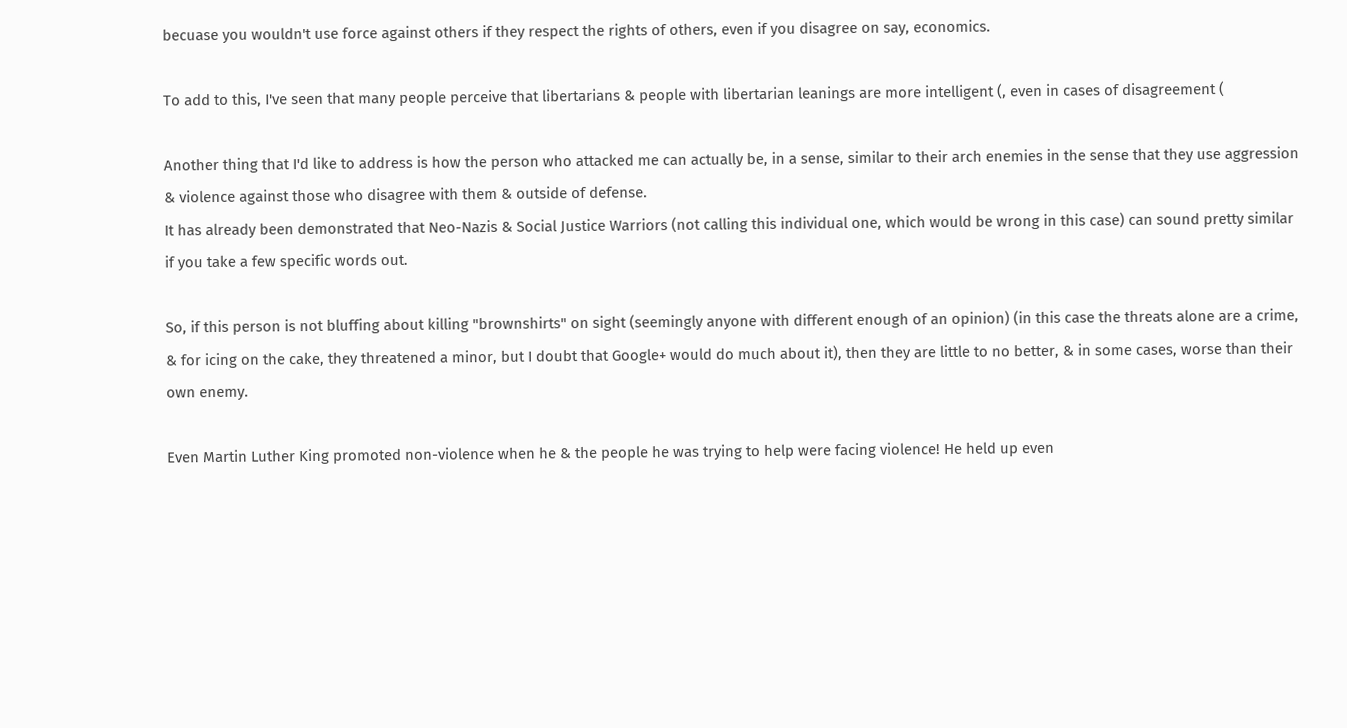becuase you wouldn't use force against others if they respect the rights of others, even if you disagree on say, economics.

To add to this, I've seen that many people perceive that libertarians & people with libertarian leanings are more intelligent (, even in cases of disagreement (

Another thing that I'd like to address is how the person who attacked me can actually be, in a sense, similar to their arch enemies in the sense that they use aggression & violence against those who disagree with them & outside of defense.
It has already been demonstrated that Neo-Nazis & Social Justice Warriors (not calling this individual one, which would be wrong in this case) can sound pretty similar if you take a few specific words out.

So, if this person is not bluffing about killing "brownshirts" on sight (seemingly anyone with different enough of an opinion) (in this case the threats alone are a crime, & for icing on the cake, they threatened a minor, but I doubt that Google+ would do much about it), then they are little to no better, & in some cases, worse than their own enemy.

Even Martin Luther King promoted non-violence when he & the people he was trying to help were facing violence! He held up even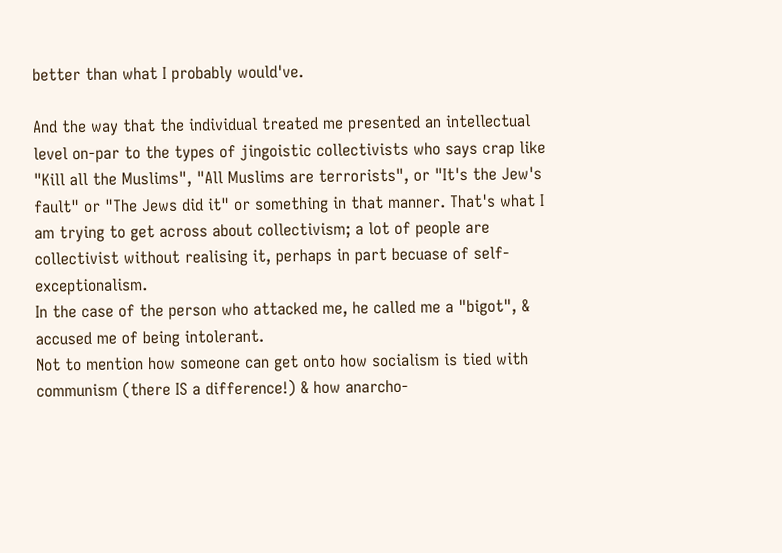better than what I probably would've.

And the way that the individual treated me presented an intellectual level on-par to the types of jingoistic collectivists who says crap like "Kill all the Muslims", "All Muslims are terrorists", or "It's the Jew's fault" or "The Jews did it" or something in that manner. That's what I am trying to get across about collectivism; a lot of people are collectivist without realising it, perhaps in part becuase of self-exceptionalism.
In the case of the person who attacked me, he called me a "bigot", & accused me of being intolerant.
Not to mention how someone can get onto how socialism is tied with communism (there IS a difference!) & how anarcho-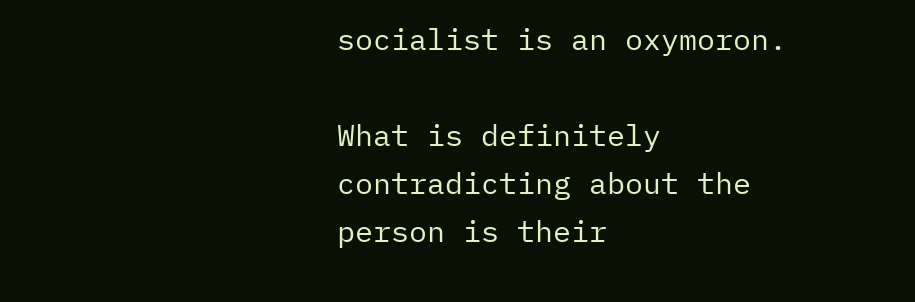socialist is an oxymoron.

What is definitely contradicting about the person is their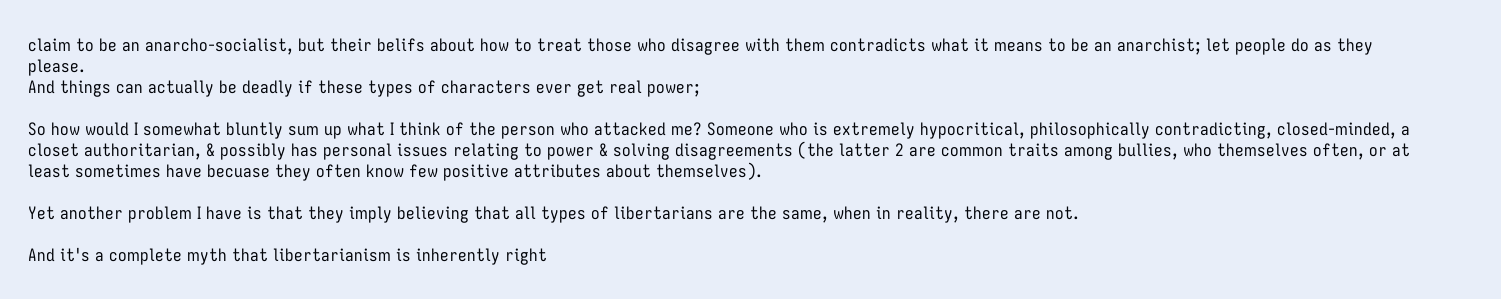claim to be an anarcho-socialist, but their belifs about how to treat those who disagree with them contradicts what it means to be an anarchist; let people do as they please.
And things can actually be deadly if these types of characters ever get real power;

So how would I somewhat bluntly sum up what I think of the person who attacked me? Someone who is extremely hypocritical, philosophically contradicting, closed-minded, a closet authoritarian, & possibly has personal issues relating to power & solving disagreements (the latter 2 are common traits among bullies, who themselves often, or at least sometimes have becuase they often know few positive attributes about themselves).

Yet another problem I have is that they imply believing that all types of libertarians are the same, when in reality, there are not.

And it's a complete myth that libertarianism is inherently right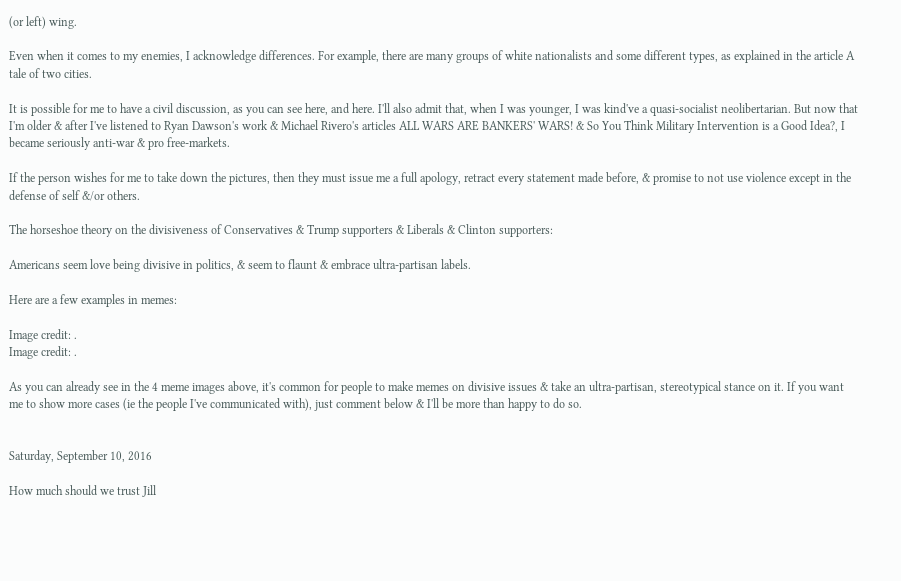(or left) wing.

Even when it comes to my enemies, I acknowledge differences. For example, there are many groups of white nationalists and some different types, as explained in the article A tale of two cities.

It is possible for me to have a civil discussion, as you can see here, and here. I'll also admit that, when I was younger, I was kind've a quasi-socialist neolibertarian. But now that I'm older & after I've listened to Ryan Dawson's work & Michael Rivero's articles ALL WARS ARE BANKERS' WARS! & So You Think Military Intervention is a Good Idea?, I became seriously anti-war & pro free-markets.

If the person wishes for me to take down the pictures, then they must issue me a full apology, retract every statement made before, & promise to not use violence except in the defense of self &/or others.

The horseshoe theory on the divisiveness of Conservatives & Trump supporters & Liberals & Clinton supporters:

Americans seem love being divisive in politics, & seem to flaunt & embrace ultra-partisan labels.

Here are a few examples in memes:

Image credit: .
Image credit: .

As you can already see in the 4 meme images above, it's common for people to make memes on divisive issues & take an ultra-partisan, stereotypical stance on it. If you want me to show more cases (ie the people I've communicated with), just comment below & I'll be more than happy to do so.


Saturday, September 10, 2016

How much should we trust Jill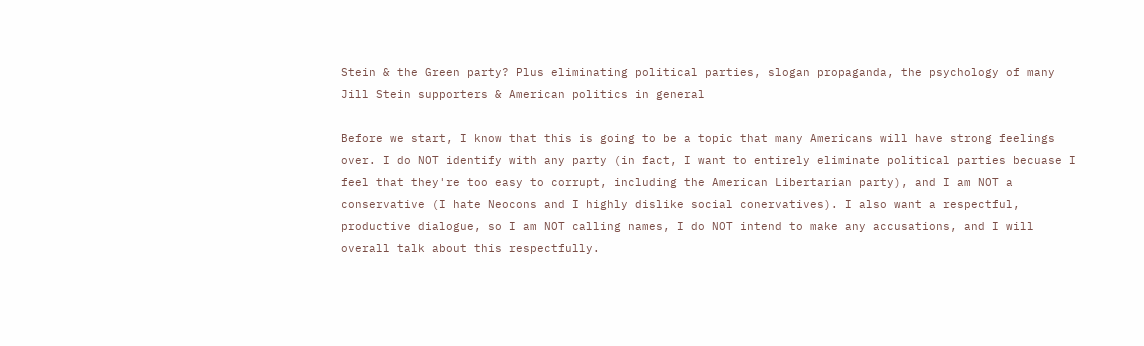Stein & the Green party? Plus eliminating political parties, slogan propaganda, the psychology of many Jill Stein supporters & American politics in general

Before we start, I know that this is going to be a topic that many Americans will have strong feelings over. I do NOT identify with any party (in fact, I want to entirely eliminate political parties becuase I feel that they're too easy to corrupt, including the American Libertarian party), and I am NOT a conservative (I hate Neocons and I highly dislike social conervatives). I also want a respectful, productive dialogue, so I am NOT calling names, I do NOT intend to make any accusations, and I will overall talk about this respectfully.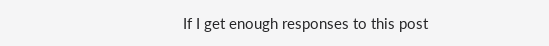If I get enough responses to this post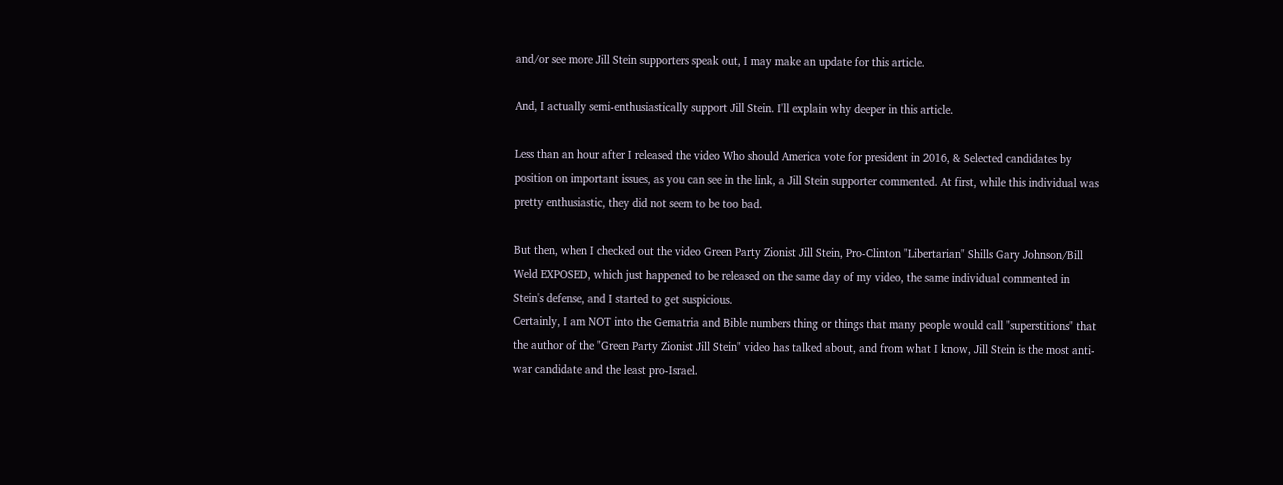and/or see more Jill Stein supporters speak out, I may make an update for this article.

And, I actually semi-enthusiastically support Jill Stein. I'll explain why deeper in this article.

Less than an hour after I released the video Who should America vote for president in 2016, & Selected candidates by position on important issues, as you can see in the link, a Jill Stein supporter commented. At first, while this individual was pretty enthusiastic, they did not seem to be too bad.

But then, when I checked out the video Green Party Zionist Jill Stein, Pro-Clinton "Libertarian" Shills Gary Johnson/Bill Weld EXPOSED, which just happened to be released on the same day of my video, the same individual commented in Stein's defense, and I started to get suspicious.
Certainly, I am NOT into the Gematria and Bible numbers thing or things that many people would call "superstitions" that the author of the "Green Party Zionist Jill Stein" video has talked about, and from what I know, Jill Stein is the most anti-war candidate and the least pro-Israel.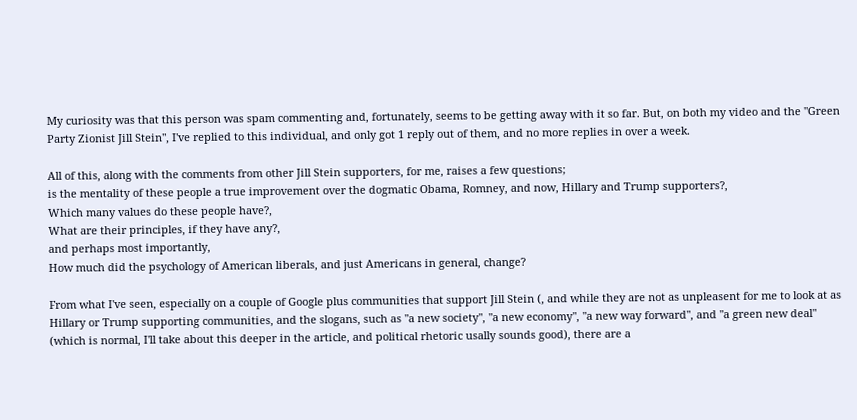My curiosity was that this person was spam commenting and, fortunately, seems to be getting away with it so far. But, on both my video and the "Green Party Zionist Jill Stein", I've replied to this individual, and only got 1 reply out of them, and no more replies in over a week.

All of this, along with the comments from other Jill Stein supporters, for me, raises a few questions;
is the mentality of these people a true improvement over the dogmatic Obama, Romney, and now, Hillary and Trump supporters?,
Which many values do these people have?,
What are their principles, if they have any?,
and perhaps most importantly,
How much did the psychology of American liberals, and just Americans in general, change?

From what I've seen, especially on a couple of Google plus communities that support Jill Stein (, and while they are not as unpleasent for me to look at as Hillary or Trump supporting communities, and the slogans, such as "a new society", "a new economy", "a new way forward", and "a green new deal" (which is normal, I'll take about this deeper in the article, and political rhetoric usally sounds good), there are a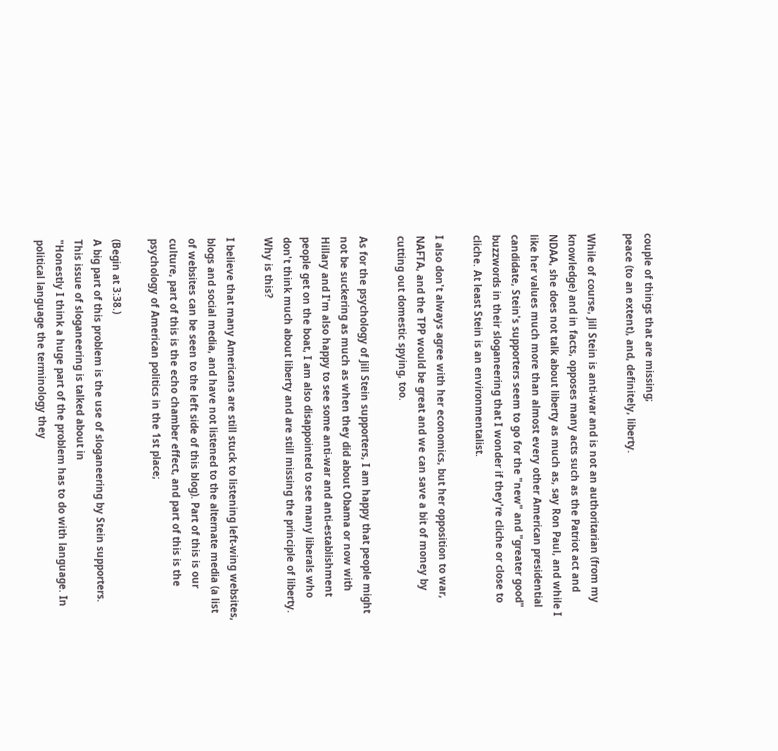couple of things that are missing;
peace (to an extent), and, definitely, liberty.

While of course, Jill Stein is anti-war and is not an authoritarian (from my knowledge) and in facts, opposes many acts such as the Patriot act and NDAA, she does not talk about liberty as much as, say Ron Paul, and while I like her values much more than almost every other American presidential candidate, Stein's supporters seem to go for the "new" and "greater good" buzzwords in their sloganeering that I wonder if they're cliche or close to cliche. At least Stein is an environmentalist.

I also don't always agree with her economics, but her opposition to war, NAFTA, and the TPP would be great and we can save a bit of money by cutting out domestic spying, too.

As for the psychology of Jill Stein supporters, I am happy that people might not be suckering as much as when they did about Obama or now with Hillary and I'm also happy to see some anti-war and anti-establishment people get on the boat, I am also disappointed to see many liberals who don't think much about liberty and are still missing the principle of liberty. Why is this?

I believe that many Americans are still stuck to listening left-wing websites, blogs and social media, and have not listened to the alternate media (a list of websites can be seen to the left side of this blog). Part of this is our culture, part of this is the echo chamber effect, and part of this is the psychology of American politics in the 1st place;

(Begin at 3:38.)
A big part of this problem is the use of sloganeering by Stein supporters. This issue of sloganeering is talked about in
"Honestly I think a huge part of the problem has to do with language. In political language the terminology they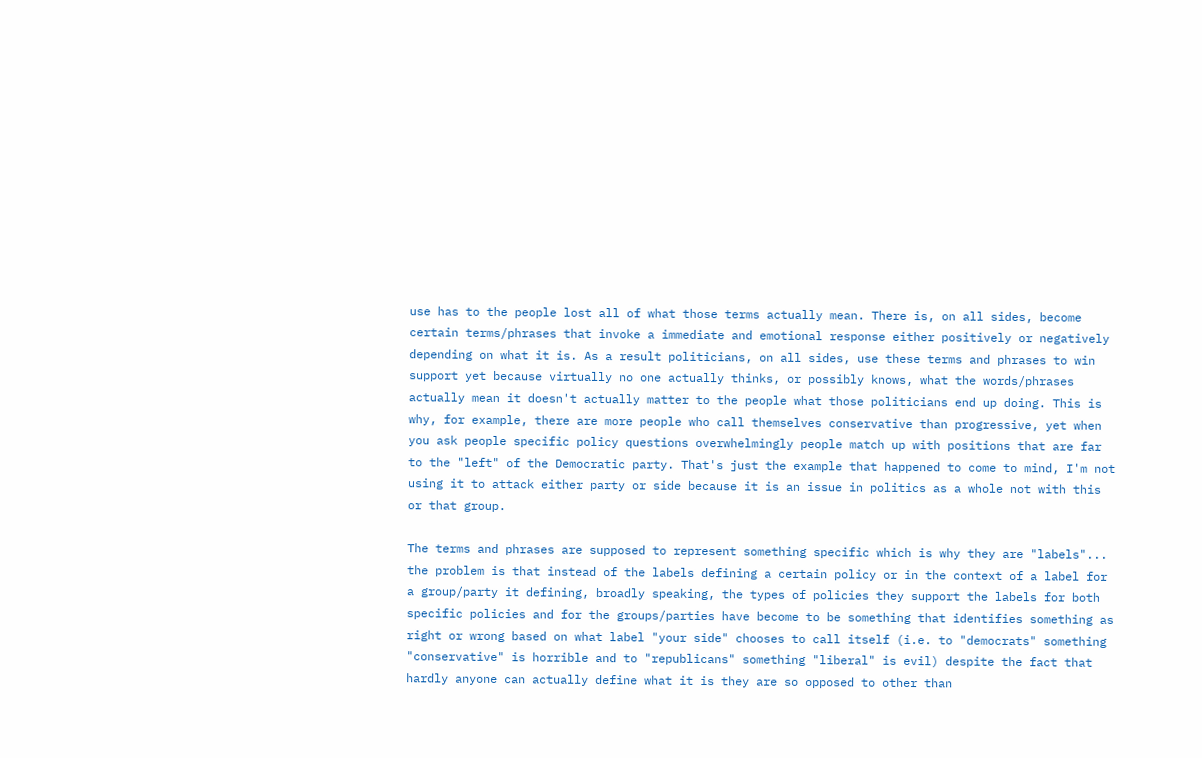use has to the people lost all of what those terms actually mean. There is, on all sides, become certain terms/phrases that invoke a immediate and emotional response either positively or negatively depending on what it is. As a result politicians, on all sides, use these terms and phrases to win support yet because virtually no one actually thinks, or possibly knows, what the words/phrases actually mean it doesn't actually matter to the people what those politicians end up doing. This is why, for example, there are more people who call themselves conservative than progressive, yet when you ask people specific policy questions overwhelmingly people match up with positions that are far to the "left" of the Democratic party. That's just the example that happened to come to mind, I'm not using it to attack either party or side because it is an issue in politics as a whole not with this or that group.

The terms and phrases are supposed to represent something specific which is why they are "labels"... the problem is that instead of the labels defining a certain policy or in the context of a label for a group/party it defining, broadly speaking, the types of policies they support the labels for both specific policies and for the groups/parties have become to be something that identifies something as right or wrong based on what label "your side" chooses to call itself (i.e. to "democrats" something "conservative" is horrible and to "republicans" something "liberal" is evil) despite the fact that hardly anyone can actually define what it is they are so opposed to other than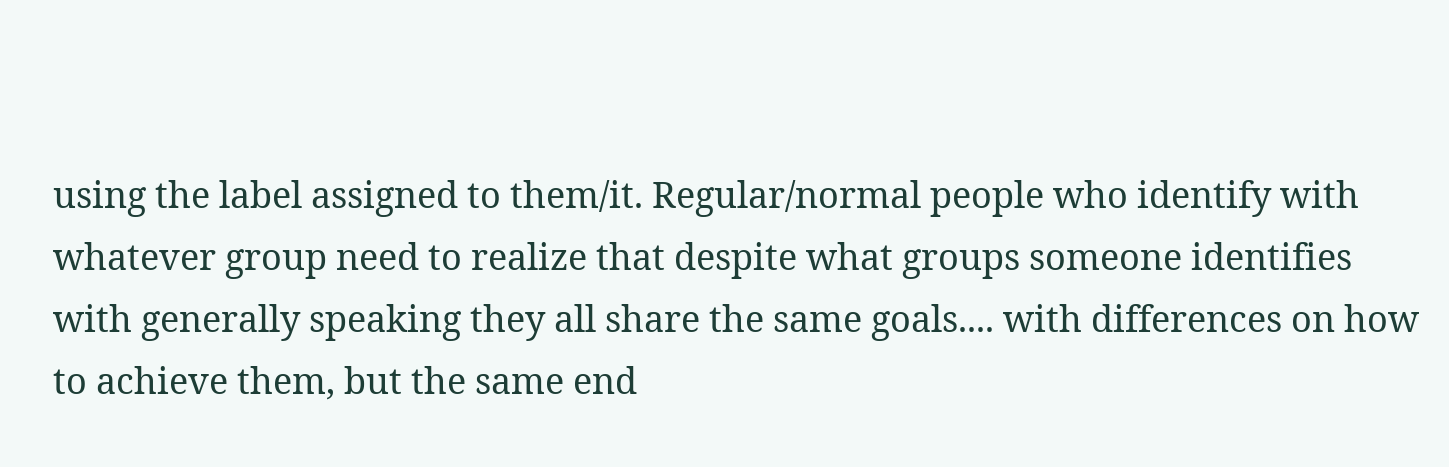using the label assigned to them/it. Regular/normal people who identify with whatever group need to realize that despite what groups someone identifies with generally speaking they all share the same goals.... with differences on how to achieve them, but the same end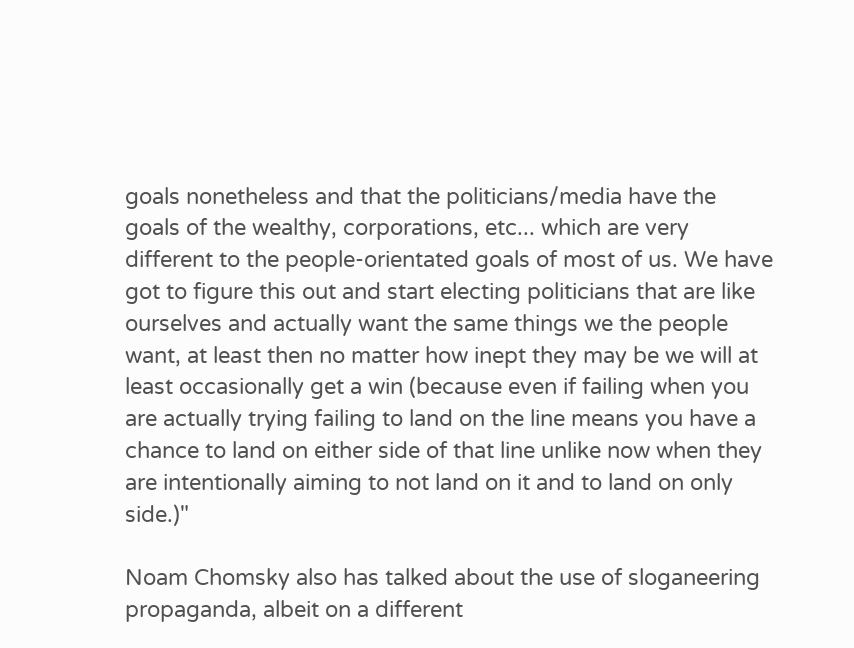goals nonetheless and that the politicians/media have the goals of the wealthy, corporations, etc... which are very different to the people-orientated goals of most of us. We have got to figure this out and start electing politicians that are like ourselves and actually want the same things we the people want, at least then no matter how inept they may be we will at least occasionally get a win (because even if failing when you are actually trying failing to land on the line means you have a chance to land on either side of that line unlike now when they are intentionally aiming to not land on it and to land on only side.)"

Noam Chomsky also has talked about the use of sloganeering propaganda, albeit on a different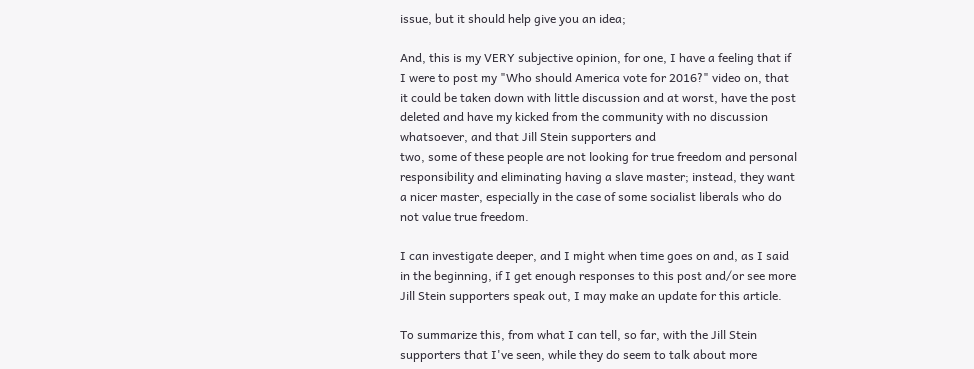issue, but it should help give you an idea;

And, this is my VERY subjective opinion, for one, I have a feeling that if I were to post my "Who should America vote for 2016?" video on, that it could be taken down with little discussion and at worst, have the post deleted and have my kicked from the community with no discussion whatsoever, and that Jill Stein supporters and
two, some of these people are not looking for true freedom and personal responsibility and eliminating having a slave master; instead, they want a nicer master, especially in the case of some socialist liberals who do not value true freedom.

I can investigate deeper, and I might when time goes on and, as I said in the beginning, if I get enough responses to this post and/or see more Jill Stein supporters speak out, I may make an update for this article.

To summarize this, from what I can tell, so far, with the Jill Stein supporters that I've seen, while they do seem to talk about more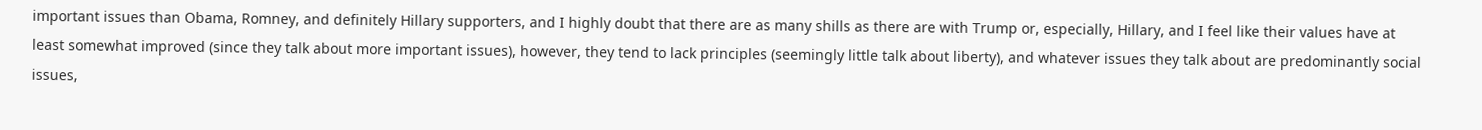important issues than Obama, Romney, and definitely Hillary supporters, and I highly doubt that there are as many shills as there are with Trump or, especially, Hillary, and I feel like their values have at least somewhat improved (since they talk about more important issues), however, they tend to lack principles (seemingly little talk about liberty), and whatever issues they talk about are predominantly social issues,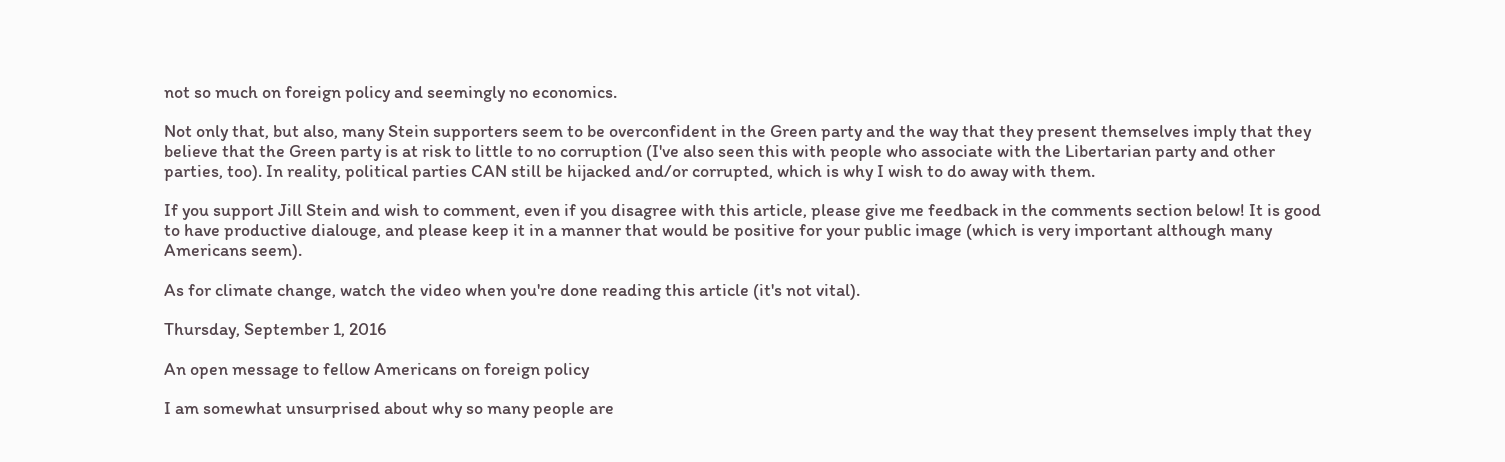not so much on foreign policy and seemingly no economics.

Not only that, but also, many Stein supporters seem to be overconfident in the Green party and the way that they present themselves imply that they believe that the Green party is at risk to little to no corruption (I've also seen this with people who associate with the Libertarian party and other parties, too). In reality, political parties CAN still be hijacked and/or corrupted, which is why I wish to do away with them.

If you support Jill Stein and wish to comment, even if you disagree with this article, please give me feedback in the comments section below! It is good to have productive dialouge, and please keep it in a manner that would be positive for your public image (which is very important although many Americans seem).

As for climate change, watch the video when you're done reading this article (it's not vital).

Thursday, September 1, 2016

An open message to fellow Americans on foreign policy

I am somewhat unsurprised about why so many people are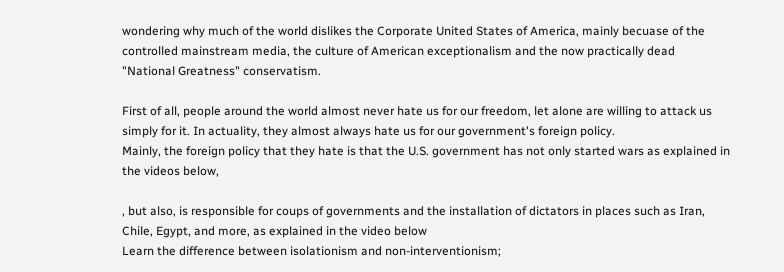wondering why much of the world dislikes the Corporate United States of America, mainly becuase of the controlled mainstream media, the culture of American exceptionalism and the now practically dead "National Greatness" conservatism.

First of all, people around the world almost never hate us for our freedom, let alone are willing to attack us simply for it. In actuality, they almost always hate us for our government's foreign policy.
Mainly, the foreign policy that they hate is that the U.S. government has not only started wars as explained in the videos below,

, but also, is responsible for coups of governments and the installation of dictators in places such as Iran, Chile, Egypt, and more, as explained in the video below
Learn the difference between isolationism and non-interventionism;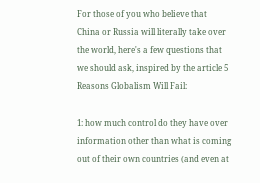For those of you who believe that China or Russia will literally take over the world, here's a few questions that we should ask, inspired by the article 5 Reasons Globalism Will Fail:

1: how much control do they have over information other than what is coming out of their own countries (and even at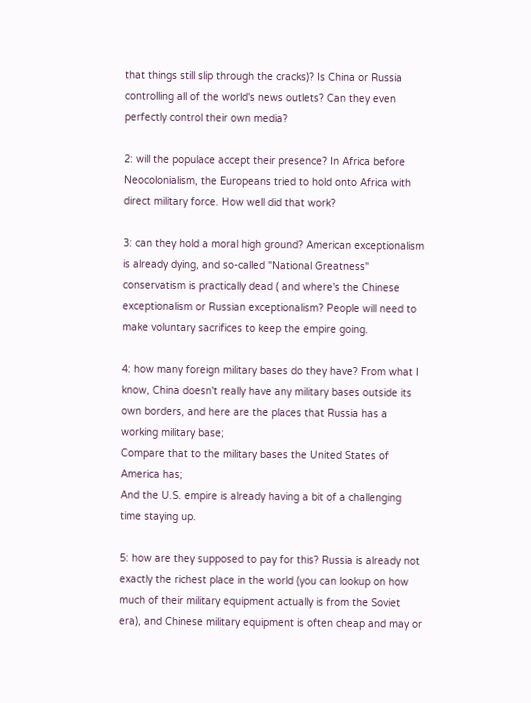that things still slip through the cracks)? Is China or Russia controlling all of the world's news outlets? Can they even perfectly control their own media?

2: will the populace accept their presence? In Africa before Neocolonialism, the Europeans tried to hold onto Africa with direct military force. How well did that work?

3: can they hold a moral high ground? American exceptionalism is already dying, and so-called "National Greatness" conservatism is practically dead ( and where's the Chinese exceptionalism or Russian exceptionalism? People will need to make voluntary sacrifices to keep the empire going.

4: how many foreign military bases do they have? From what I know, China doesn't really have any military bases outside its own borders, and here are the places that Russia has a working military base;
Compare that to the military bases the United States of America has;
And the U.S. empire is already having a bit of a challenging time staying up.

5: how are they supposed to pay for this? Russia is already not exactly the richest place in the world (you can lookup on how much of their military equipment actually is from the Soviet era), and Chinese military equipment is often cheap and may or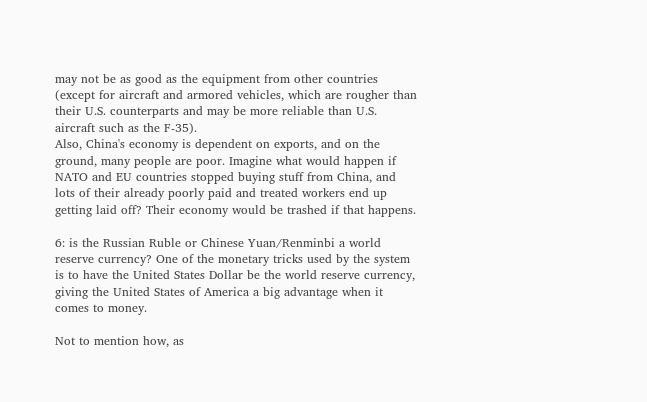may not be as good as the equipment from other countries (except for aircraft and armored vehicles, which are rougher than their U.S. counterparts and may be more reliable than U.S. aircraft such as the F-35).
Also, China's economy is dependent on exports, and on the ground, many people are poor. Imagine what would happen if NATO and EU countries stopped buying stuff from China, and lots of their already poorly paid and treated workers end up getting laid off? Their economy would be trashed if that happens.

6: is the Russian Ruble or Chinese Yuan/Renminbi a world reserve currency? One of the monetary tricks used by the system is to have the United States Dollar be the world reserve currency, giving the United States of America a big advantage when it comes to money.

Not to mention how, as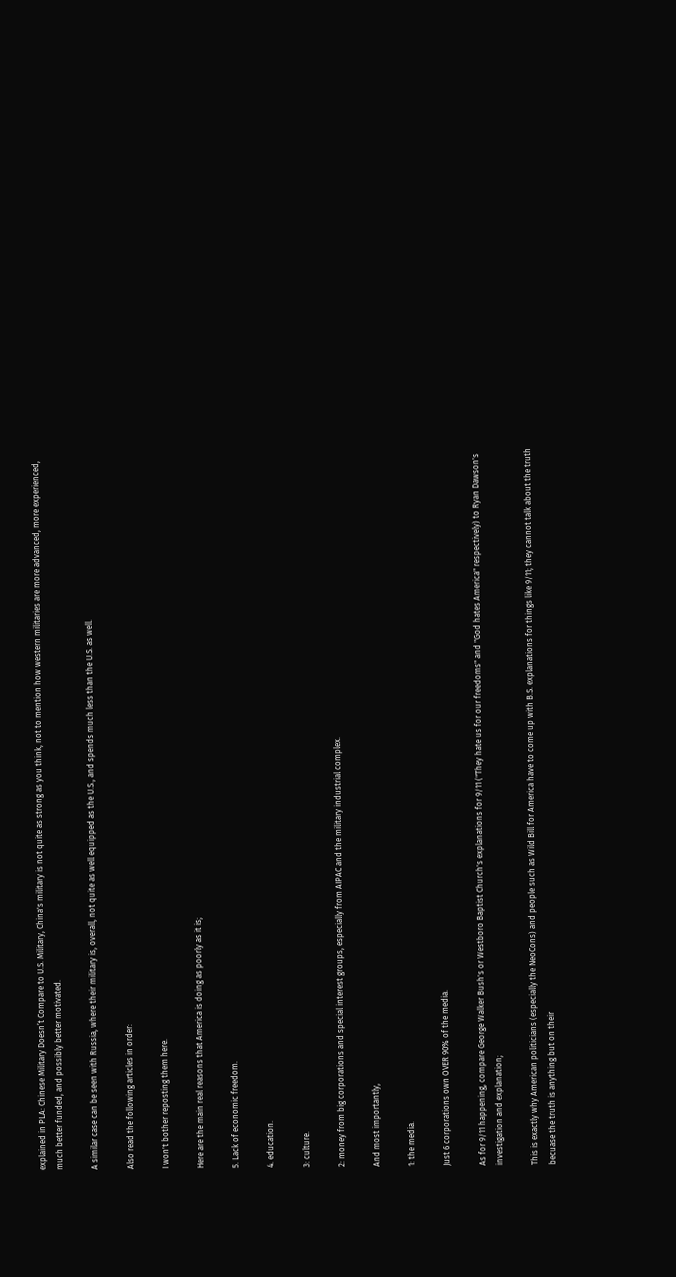explained in PLA: Chinese Military Doesn’t Compare to U.S. Military, China's military is not quite as strong as you think, not to mention how western militaries are more advanced, more experienced, much better funded, and possibly better motivated.

A similar case can be seen with Russia, where their military is, overall, not quite as well equipped as the U.S., and spends much less than the U.S. as well.

Also read the following articles in order:

I won't bother reposting them here.

Here are the main real reasons that America is doing as poorly as it is;

5. Lack of economic freedom.

4. education.

3: culture.

2: money from big corporations and special interest groups, especially from AIPAC and the military industrial complex.

And most importantly,

1: the media.

Just 6 corporations own OVER 90% of the media.

As for 9/11 happening, compare George Walker Bush's or Westboro Baptist Church's explanations for 9/11 ("They hate us for our freedoms" and "God hates America" respectively) to Ryan Dawson's investigation and explanation;

This is exactly why American politicians (especially the NeoCons) and people such as Wild Bill for America have to come up with B.S. explanations for things like 9/11; they cannot talk about the truth becuase the truth is anything but on their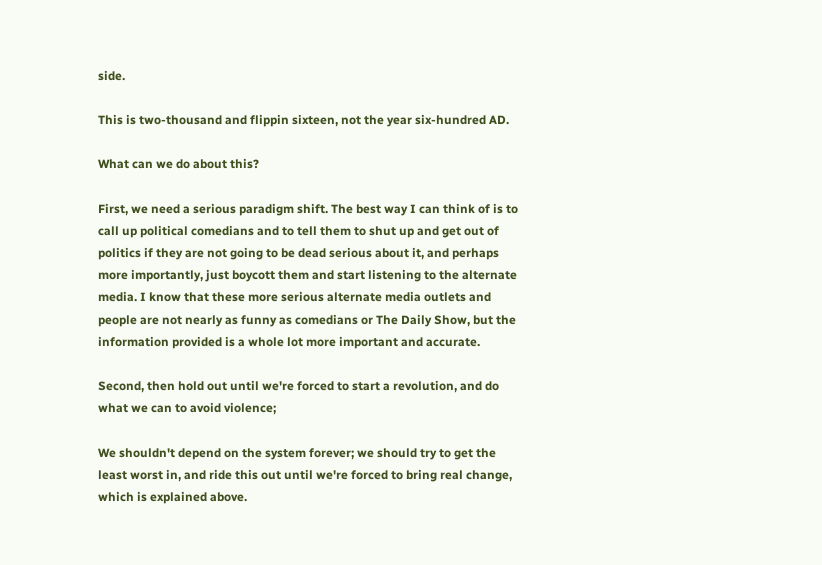side.

This is two-thousand and flippin sixteen, not the year six-hundred AD.

What can we do about this?

First, we need a serious paradigm shift. The best way I can think of is to call up political comedians and to tell them to shut up and get out of politics if they are not going to be dead serious about it, and perhaps more importantly, just boycott them and start listening to the alternate media. I know that these more serious alternate media outlets and people are not nearly as funny as comedians or The Daily Show, but the information provided is a whole lot more important and accurate.

Second, then hold out until we're forced to start a revolution, and do what we can to avoid violence;

We shouldn't depend on the system forever; we should try to get the least worst in, and ride this out until we're forced to bring real change, which is explained above.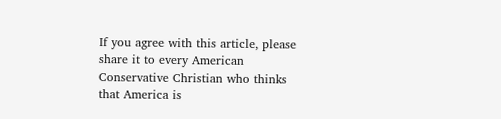If you agree with this article, please share it to every American Conservative Christian who thinks that America is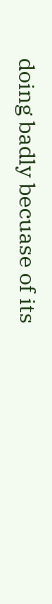doing badly becuase of its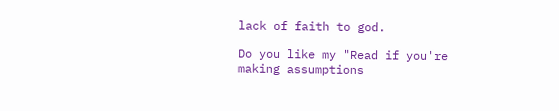lack of faith to god.

Do you like my "Read if you're making assumptions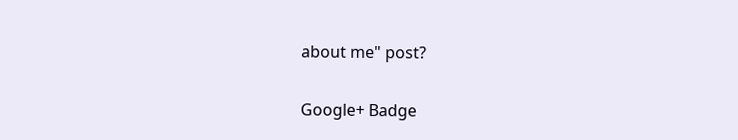about me" post?

Google+ Badge